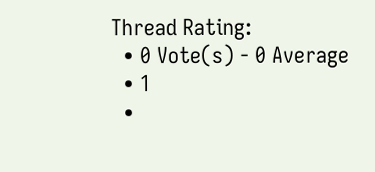Thread Rating:
  • 0 Vote(s) - 0 Average
  • 1
  •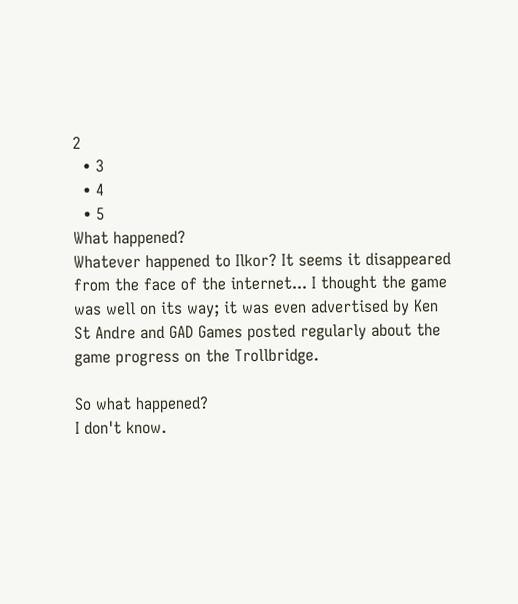2
  • 3
  • 4
  • 5
What happened?
Whatever happened to Ilkor? It seems it disappeared from the face of the internet... I thought the game was well on its way; it was even advertised by Ken St Andre and GAD Games posted regularly about the game progress on the Trollbridge.

So what happened?
I don't know.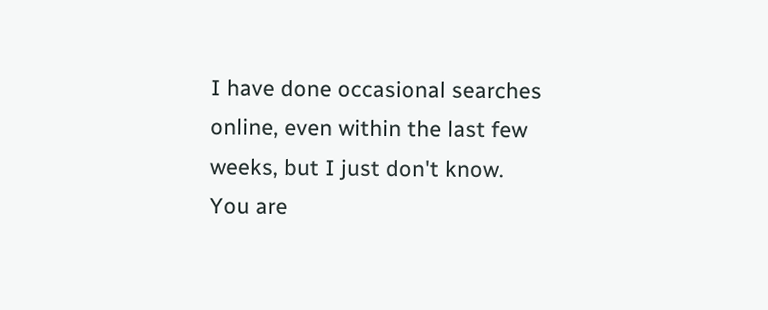I have done occasional searches online, even within the last few weeks, but I just don't know.
You are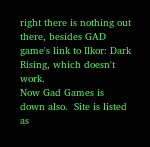right there is nothing out there, besides GAD game's link to Ilkor: Dark Rising, which doesn't work.
Now Gad Games is down also.  Site is listed as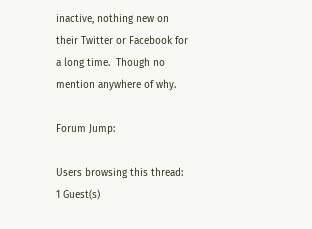inactive, nothing new on their Twitter or Facebook for a long time.  Though no mention anywhere of why.

Forum Jump:

Users browsing this thread: 1 Guest(s)